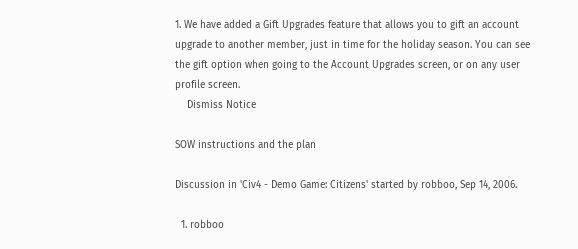1. We have added a Gift Upgrades feature that allows you to gift an account upgrade to another member, just in time for the holiday season. You can see the gift option when going to the Account Upgrades screen, or on any user profile screen.
    Dismiss Notice

SOW instructions and the plan

Discussion in 'Civ4 - Demo Game: Citizens' started by robboo, Sep 14, 2006.

  1. robboo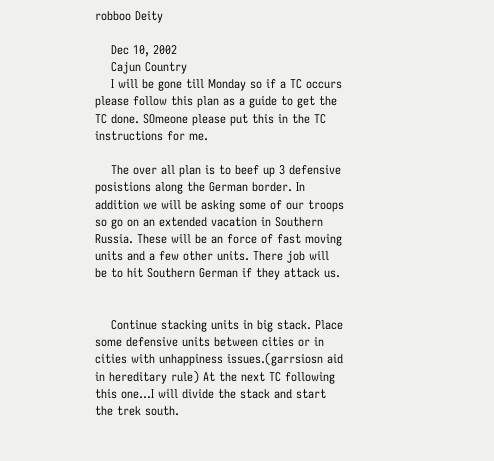robboo Deity

    Dec 10, 2002
    Cajun Country
    I will be gone till Monday so if a TC occurs please follow this plan as a guide to get the TC done. SOmeone please put this in the TC instructions for me.

    The over all plan is to beef up 3 defensive posistions along the German border. In addition we will be asking some of our troops so go on an extended vacation in Southern Russia. These will be an force of fast moving units and a few other units. There job will be to hit Southern German if they attack us.


    Continue stacking units in big stack. Place some defensive units between cities or in cities with unhappiness issues.(garrsiosn aid in hereditary rule) At the next TC following this one...I will divide the stack and start the trek south.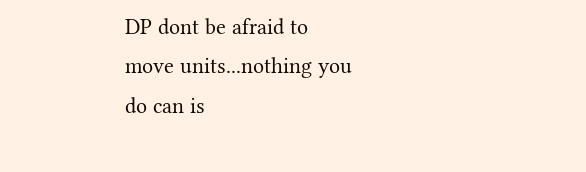DP dont be afraid to move units...nothing you do can is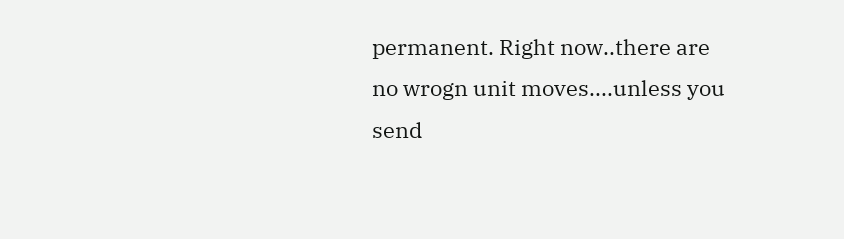permanent. Right now..there are no wrogn unit moves....unless you send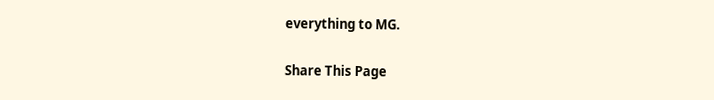everything to MG.

Share This Page